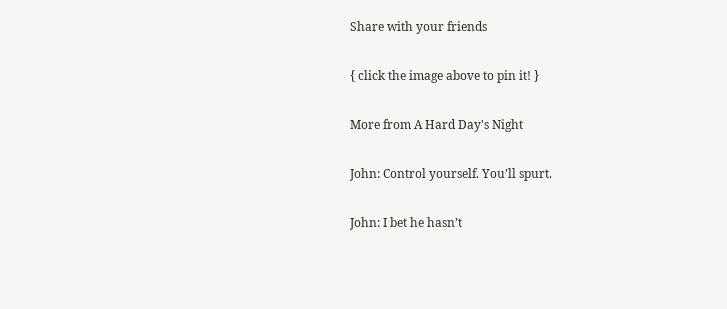Share with your friends

{ click the image above to pin it! }

More from A Hard Day's Night

John: Control yourself. You’ll spurt.

John: I bet he hasn’t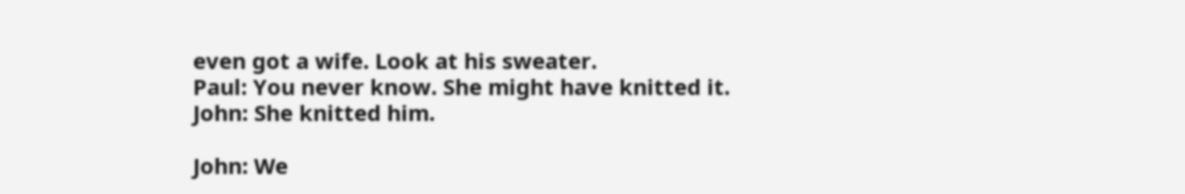even got a wife. Look at his sweater.
Paul: You never know. She might have knitted it.
John: She knitted him.

John: We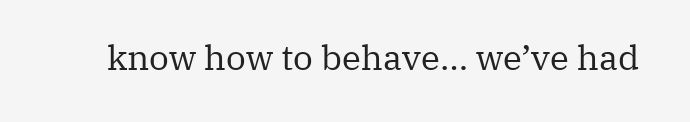know how to behave… we’ve had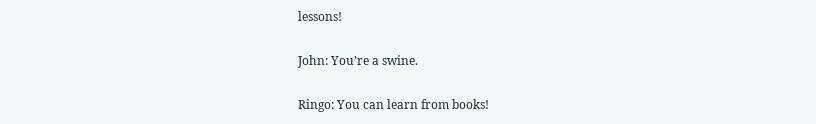lessons!

John: You’re a swine.

Ringo: You can learn from books!